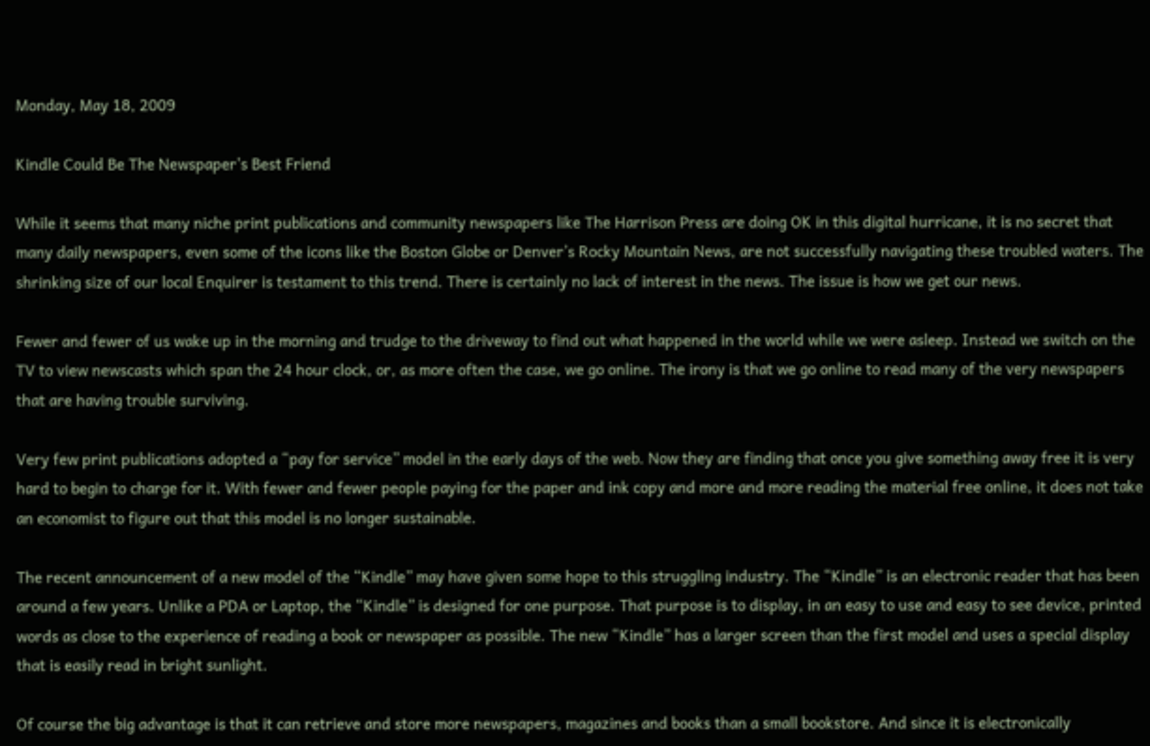Monday, May 18, 2009

Kindle Could Be The Newspaper's Best Friend

While it seems that many niche print publications and community newspapers like The Harrison Press are doing OK in this digital hurricane, it is no secret that many daily newspapers, even some of the icons like the Boston Globe or Denver’s Rocky Mountain News, are not successfully navigating these troubled waters. The shrinking size of our local Enquirer is testament to this trend. There is certainly no lack of interest in the news. The issue is how we get our news.

Fewer and fewer of us wake up in the morning and trudge to the driveway to find out what happened in the world while we were asleep. Instead we switch on the TV to view newscasts which span the 24 hour clock, or, as more often the case, we go online. The irony is that we go online to read many of the very newspapers that are having trouble surviving.

Very few print publications adopted a “pay for service” model in the early days of the web. Now they are finding that once you give something away free it is very hard to begin to charge for it. With fewer and fewer people paying for the paper and ink copy and more and more reading the material free online, it does not take an economist to figure out that this model is no longer sustainable.

The recent announcement of a new model of the “Kindle” may have given some hope to this struggling industry. The “Kindle” is an electronic reader that has been around a few years. Unlike a PDA or Laptop, the “Kindle” is designed for one purpose. That purpose is to display, in an easy to use and easy to see device, printed words as close to the experience of reading a book or newspaper as possible. The new “Kindle” has a larger screen than the first model and uses a special display that is easily read in bright sunlight.

Of course the big advantage is that it can retrieve and store more newspapers, magazines and books than a small bookstore. And since it is electronically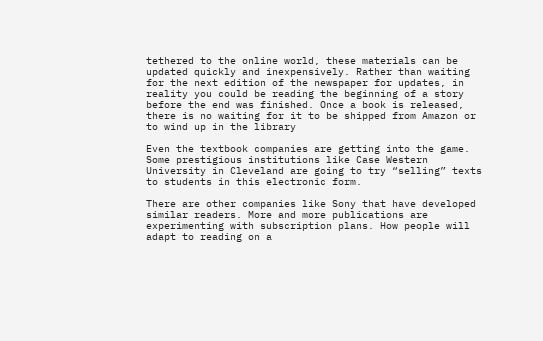tethered to the online world, these materials can be updated quickly and inexpensively. Rather than waiting for the next edition of the newspaper for updates, in reality you could be reading the beginning of a story before the end was finished. Once a book is released, there is no waiting for it to be shipped from Amazon or to wind up in the library

Even the textbook companies are getting into the game. Some prestigious institutions like Case Western University in Cleveland are going to try “selling” texts to students in this electronic form.

There are other companies like Sony that have developed similar readers. More and more publications are experimenting with subscription plans. How people will adapt to reading on a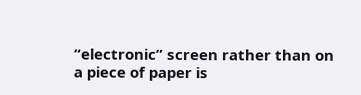“electronic” screen rather than on a piece of paper is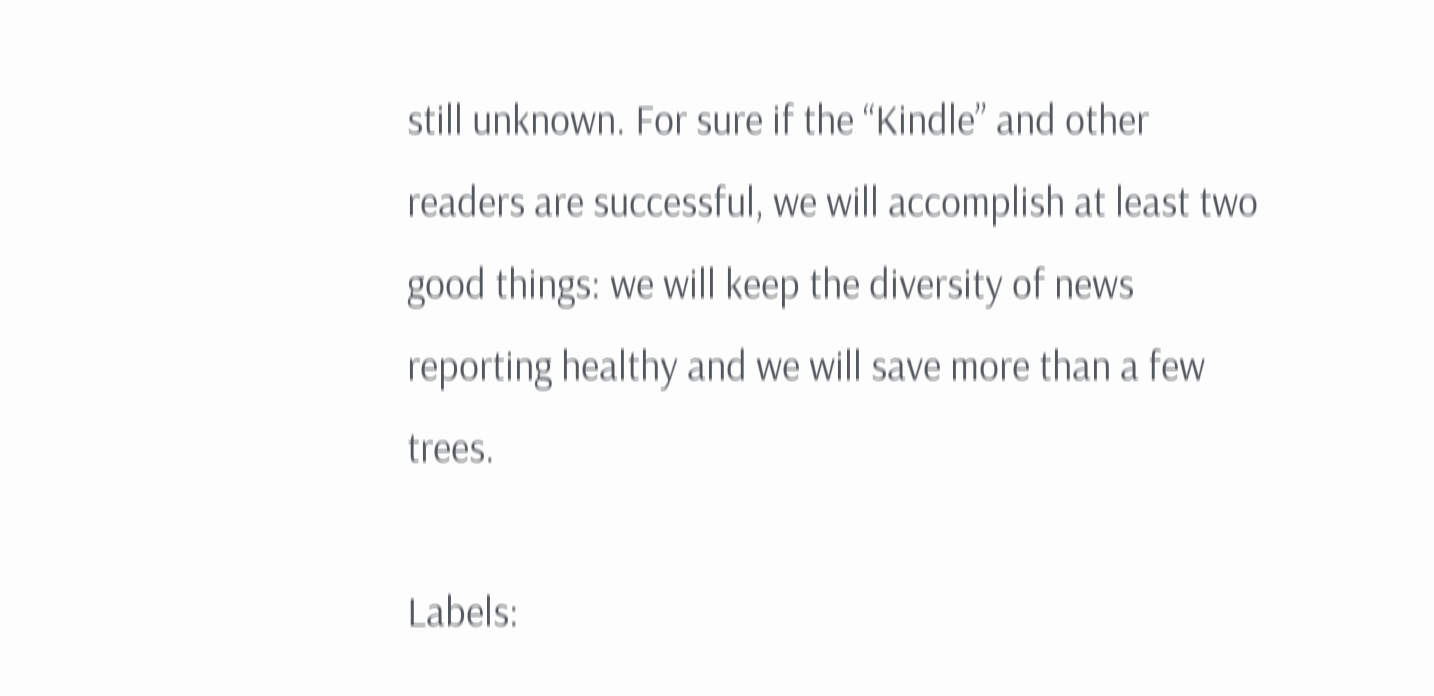still unknown. For sure if the “Kindle” and other readers are successful, we will accomplish at least two good things: we will keep the diversity of news reporting healthy and we will save more than a few trees.

Labels: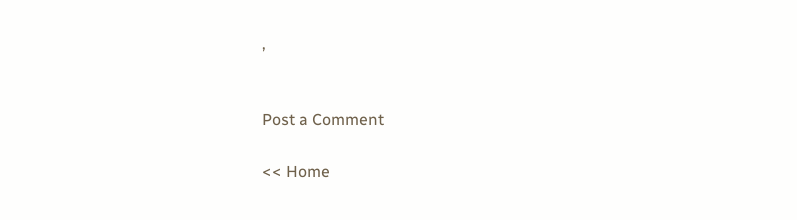,


Post a Comment

<< Home